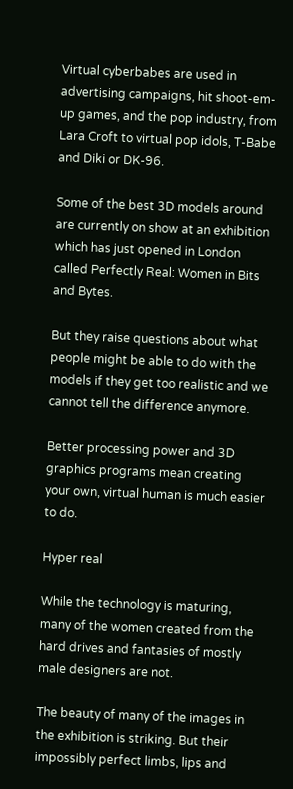Virtual cyberbabes are used in advertising campaigns, hit shoot-em-up games, and the pop industry, from Lara Croft to virtual pop idols, T-Babe and Diki or DK-96.

Some of the best 3D models around are currently on show at an exhibition which has just opened in London called Perfectly Real: Women in Bits and Bytes.

But they raise questions about what people might be able to do with the models if they get too realistic and we cannot tell the difference anymore.

Better processing power and 3D graphics programs mean creating your own, virtual human is much easier to do.

Hyper real

While the technology is maturing, many of the women created from the hard drives and fantasies of mostly male designers are not.

The beauty of many of the images in the exhibition is striking. But their impossibly perfect limbs, lips and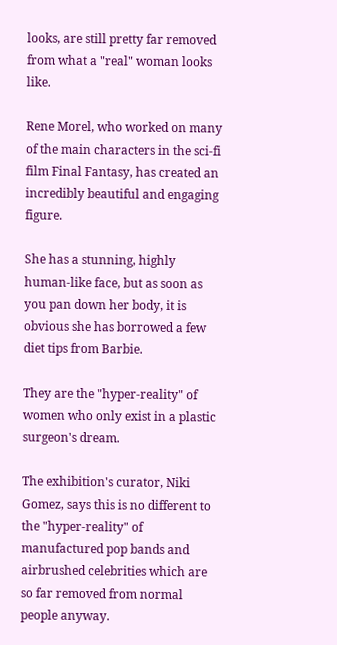looks, are still pretty far removed from what a "real" woman looks like.

Rene Morel, who worked on many of the main characters in the sci-fi film Final Fantasy, has created an incredibly beautiful and engaging figure.

She has a stunning, highly human-like face, but as soon as you pan down her body, it is obvious she has borrowed a few diet tips from Barbie.

They are the "hyper-reality" of women who only exist in a plastic surgeon's dream.

The exhibition's curator, Niki Gomez, says this is no different to the "hyper-reality" of manufactured pop bands and airbrushed celebrities which are so far removed from normal people anyway.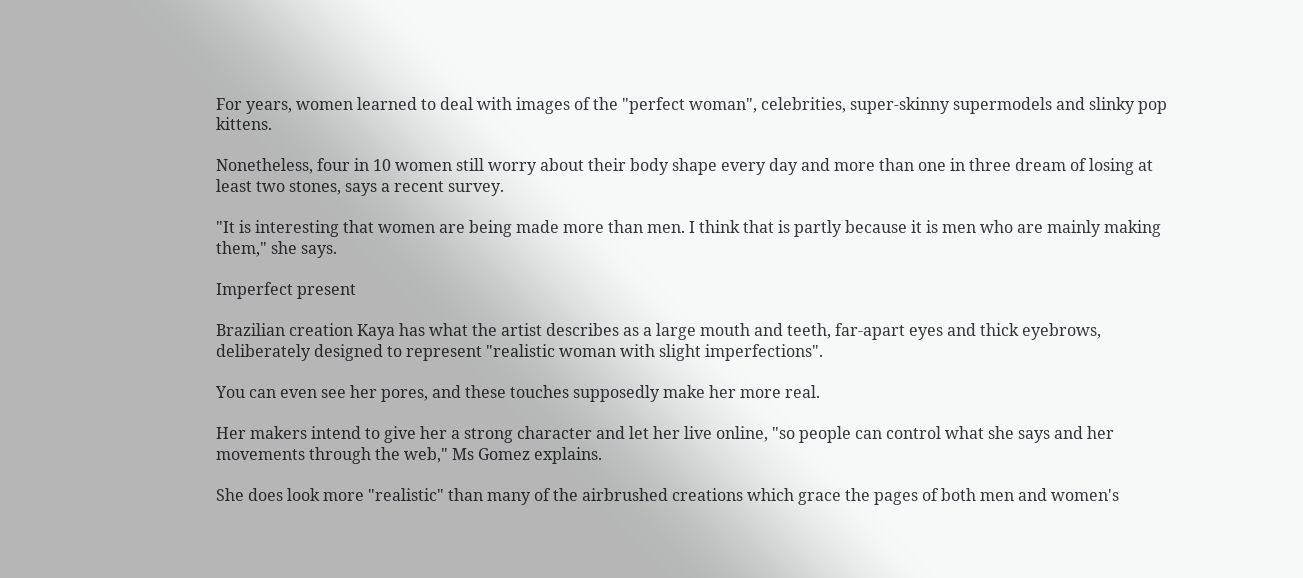For years, women learned to deal with images of the "perfect woman", celebrities, super-skinny supermodels and slinky pop kittens.

Nonetheless, four in 10 women still worry about their body shape every day and more than one in three dream of losing at least two stones, says a recent survey.

"It is interesting that women are being made more than men. I think that is partly because it is men who are mainly making them," she says.

Imperfect present

Brazilian creation Kaya has what the artist describes as a large mouth and teeth, far-apart eyes and thick eyebrows, deliberately designed to represent "realistic woman with slight imperfections".

You can even see her pores, and these touches supposedly make her more real.

Her makers intend to give her a strong character and let her live online, "so people can control what she says and her movements through the web," Ms Gomez explains.

She does look more "realistic" than many of the airbrushed creations which grace the pages of both men and women's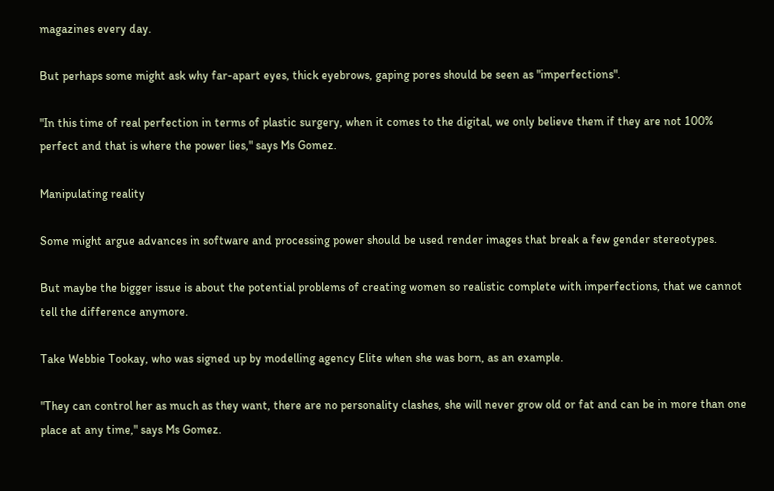magazines every day.

But perhaps some might ask why far-apart eyes, thick eyebrows, gaping pores should be seen as "imperfections".

"In this time of real perfection in terms of plastic surgery, when it comes to the digital, we only believe them if they are not 100% perfect and that is where the power lies," says Ms Gomez.

Manipulating reality

Some might argue advances in software and processing power should be used render images that break a few gender stereotypes.

But maybe the bigger issue is about the potential problems of creating women so realistic complete with imperfections, that we cannot tell the difference anymore.

Take Webbie Tookay, who was signed up by modelling agency Elite when she was born, as an example.

"They can control her as much as they want, there are no personality clashes, she will never grow old or fat and can be in more than one place at any time," says Ms Gomez.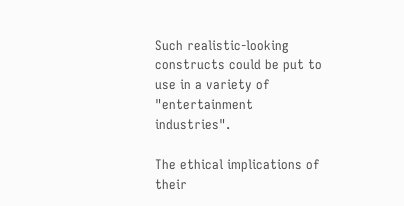Such realistic-looking constructs could be put to use in a variety of "entertainment industries".

The ethical implications of their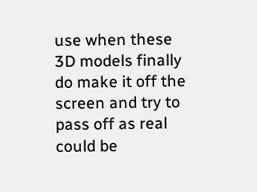use when these 3D models finally do make it off the screen and try to pass off as real could be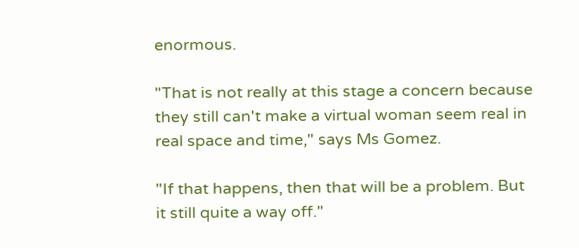enormous.

"That is not really at this stage a concern because they still can't make a virtual woman seem real in real space and time," says Ms Gomez.

"If that happens, then that will be a problem. But it still quite a way off."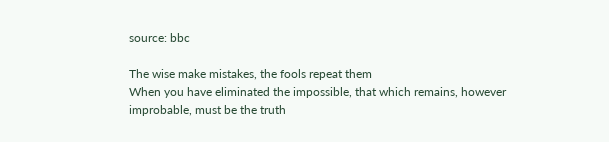source: bbc

The wise make mistakes, the fools repeat them
When you have eliminated the impossible, that which remains, however improbable, must be the truth